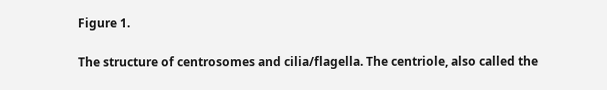Figure 1.

The structure of centrosomes and cilia/flagella. The centriole, also called the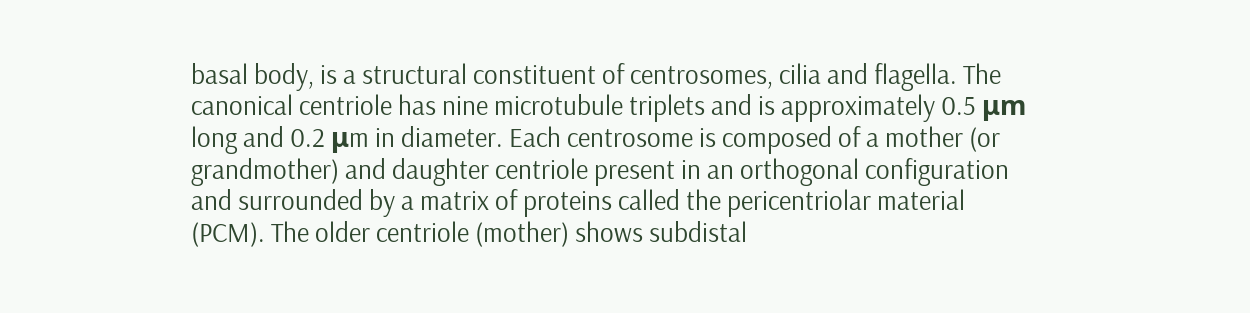basal body, is a structural constituent of centrosomes, cilia and flagella. The canonical centriole has nine microtubule triplets and is approximately 0.5 μm long and 0.2 μm in diameter. Each centrosome is composed of a mother (or grandmother) and daughter centriole present in an orthogonal configuration and surrounded by a matrix of proteins called the pericentriolar material (PCM). The older centriole (mother) shows subdistal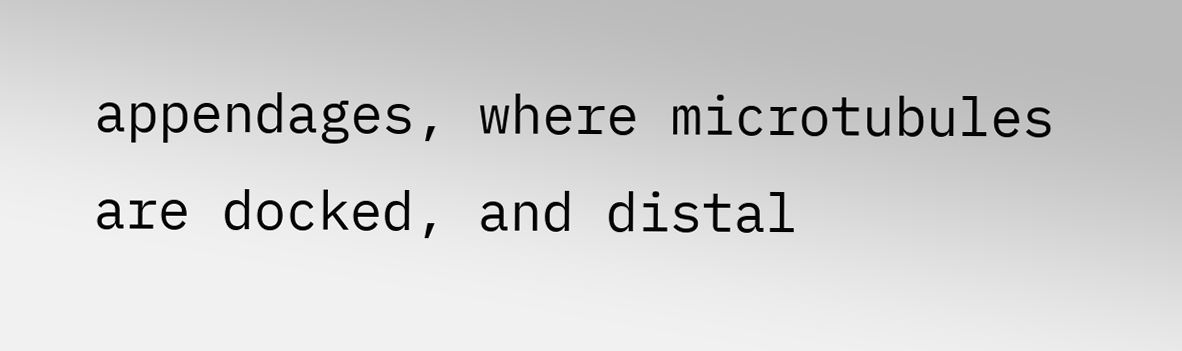appendages, where microtubules are docked, and distal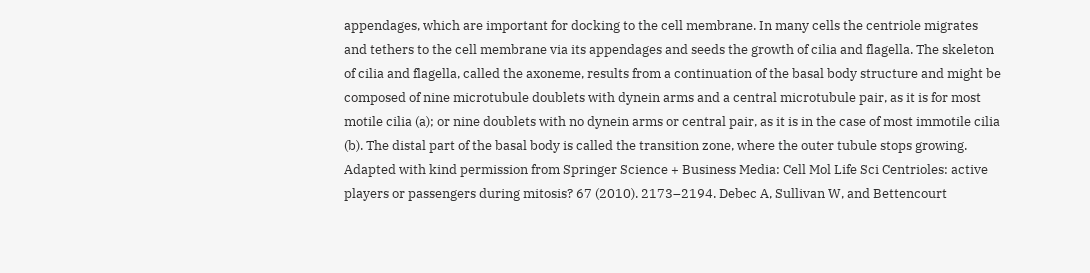appendages, which are important for docking to the cell membrane. In many cells the centriole migrates and tethers to the cell membrane via its appendages and seeds the growth of cilia and flagella. The skeleton of cilia and flagella, called the axoneme, results from a continuation of the basal body structure and might be composed of nine microtubule doublets with dynein arms and a central microtubule pair, as it is for most motile cilia (a); or nine doublets with no dynein arms or central pair, as it is in the case of most immotile cilia (b). The distal part of the basal body is called the transition zone, where the outer tubule stops growing. Adapted with kind permission from Springer Science + Business Media: Cell Mol Life Sci Centrioles: active players or passengers during mitosis? 67 (2010). 2173–2194. Debec A, Sullivan W, and Bettencourt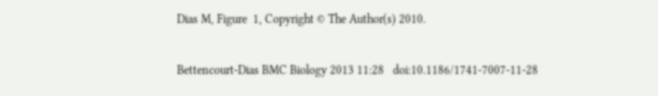Dias M, Figure  1, Copyright © The Author(s) 2010.

Bettencourt-Dias BMC Biology 2013 11:28   doi:10.1186/1741-7007-11-28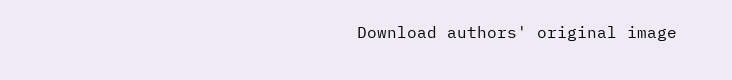Download authors' original image